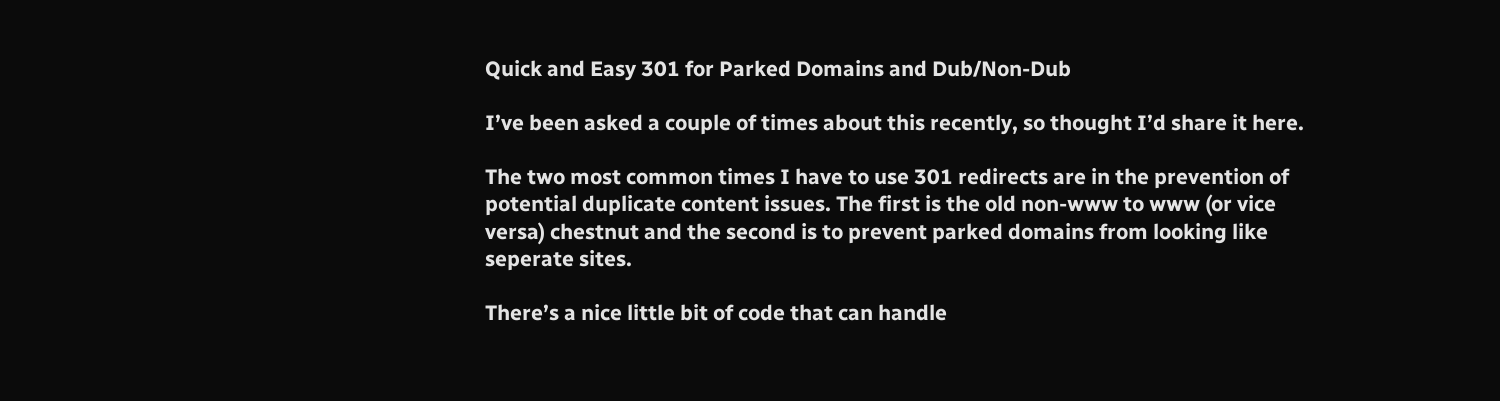Quick and Easy 301 for Parked Domains and Dub/Non-Dub

I’ve been asked a couple of times about this recently, so thought I’d share it here.

The two most common times I have to use 301 redirects are in the prevention of potential duplicate content issues. The first is the old non-www to www (or vice versa) chestnut and the second is to prevent parked domains from looking like seperate sites.

There’s a nice little bit of code that can handle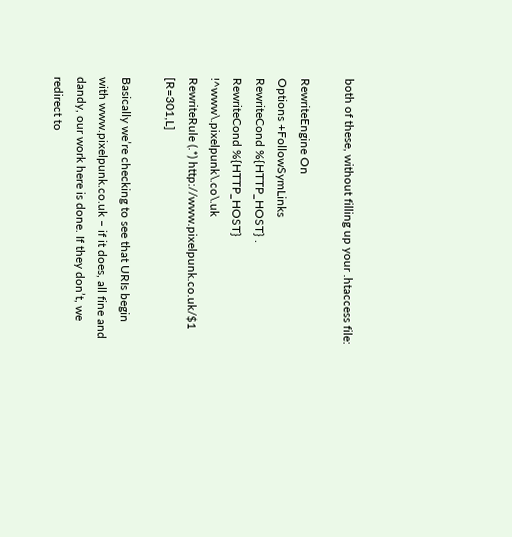both of these, without filling up your .htaccess file:

RewriteEngine On
Options +FollowSymLinks
RewriteCond %{HTTP_HOST} .
RewriteCond %{HTTP_HOST} !^www\.pixelpunk\.co\.uk
RewriteRule (.*) http://www.pixelpunk.co.uk/$1 [R=301,L]

Basically we’re checking to see that URIs begin with www.pixelpunk.co.uk – if it does, all fine and dandy, our work here is done. If they don’t, we redirect to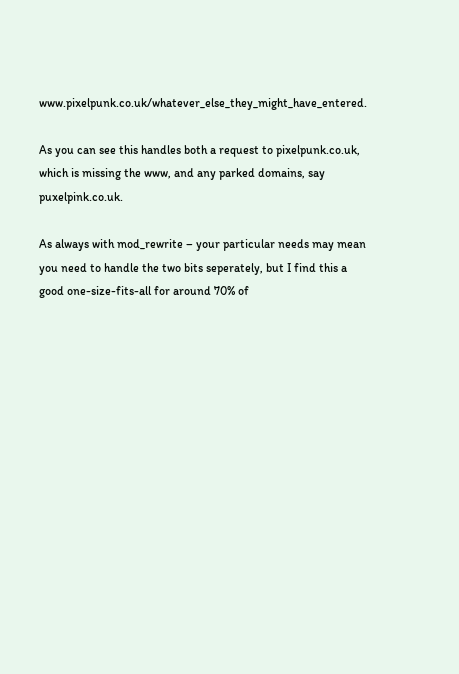www.pixelpunk.co.uk/whatever_else_they_might_have_entered.

As you can see this handles both a request to pixelpunk.co.uk, which is missing the www, and any parked domains, say puxelpink.co.uk.

As always with mod_rewrite – your particular needs may mean you need to handle the two bits seperately, but I find this a good one-size-fits-all for around 70% of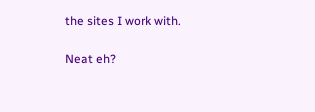the sites I work with.

Neat eh?